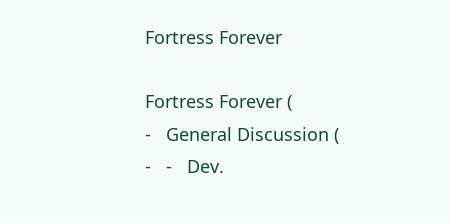Fortress Forever

Fortress Forever (
-   General Discussion (
-   -   Dev.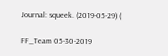Journal: squeek. (2019-05-29) (

FF_Team 05-30-2019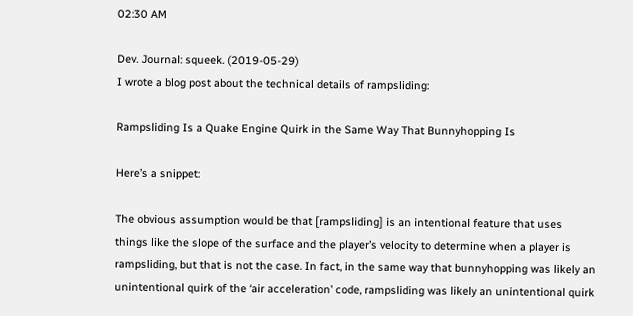02:30 AM

Dev. Journal: squeek. (2019-05-29)
I wrote a blog post about the technical details of rampsliding:

Rampsliding Is a Quake Engine Quirk in the Same Way That Bunnyhopping Is

Here’s a snippet:

The obvious assumption would be that [rampsliding] is an intentional feature that uses things like the slope of the surface and the player’s velocity to determine when a player is rampsliding, but that is not the case. In fact, in the same way that bunnyhopping was likely an unintentional quirk of the ‘air acceleration’ code, rampsliding was likely an unintentional quirk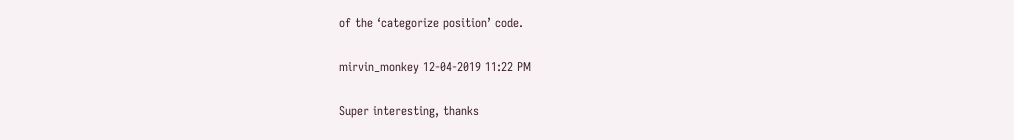of the ‘categorize position’ code.

mirvin_monkey 12-04-2019 11:22 PM

Super interesting, thanks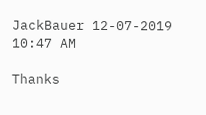JackBauer 12-07-2019 10:47 AM

Thanks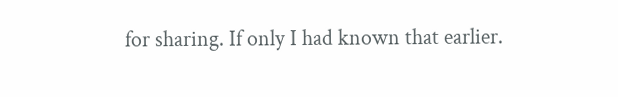for sharing. If only I had known that earlier.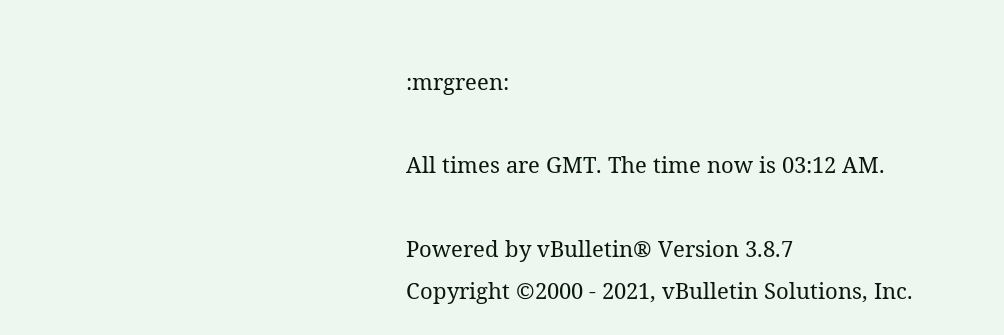:mrgreen:

All times are GMT. The time now is 03:12 AM.

Powered by vBulletin® Version 3.8.7
Copyright ©2000 - 2021, vBulletin Solutions, Inc.